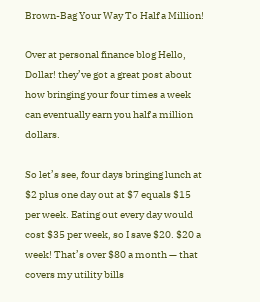Brown-Bag Your Way To Half a Million!

Over at personal finance blog Hello, Dollar! they’ve got a great post about how bringing your four times a week can eventually earn you half a million dollars.

So let’s see, four days bringing lunch at $2 plus one day out at $7 equals $15 per week. Eating out every day would cost $35 per week, so I save $20. $20 a week! That’s over $80 a month — that covers my utility bills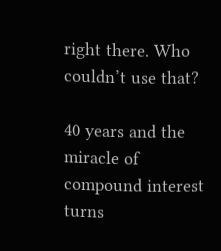right there. Who couldn’t use that?

40 years and the miracle of compound interest turns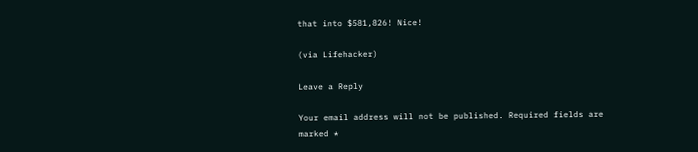that into $581,826! Nice!

(via Lifehacker)

Leave a Reply

Your email address will not be published. Required fields are marked *